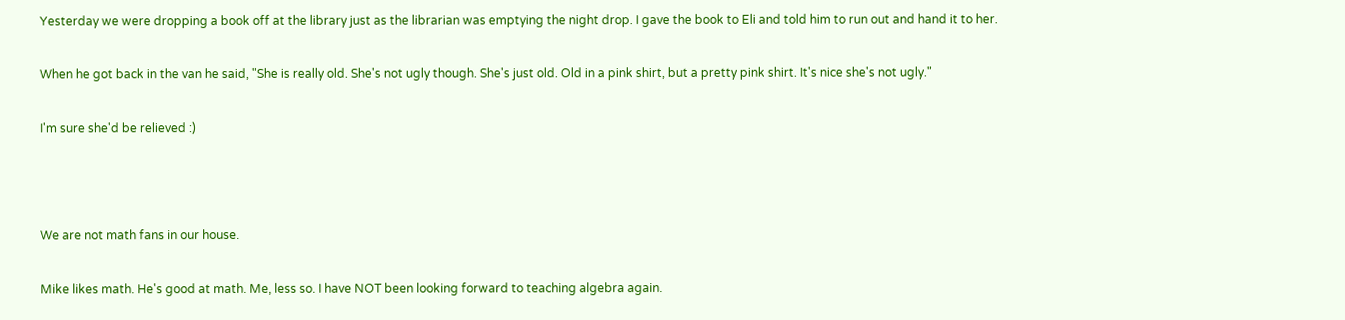Yesterday we were dropping a book off at the library just as the librarian was emptying the night drop. I gave the book to Eli and told him to run out and hand it to her.

When he got back in the van he said, "She is really old. She's not ugly though. She's just old. Old in a pink shirt, but a pretty pink shirt. It's nice she's not ugly."

I'm sure she'd be relieved :)



We are not math fans in our house.

Mike likes math. He's good at math. Me, less so. I have NOT been looking forward to teaching algebra again.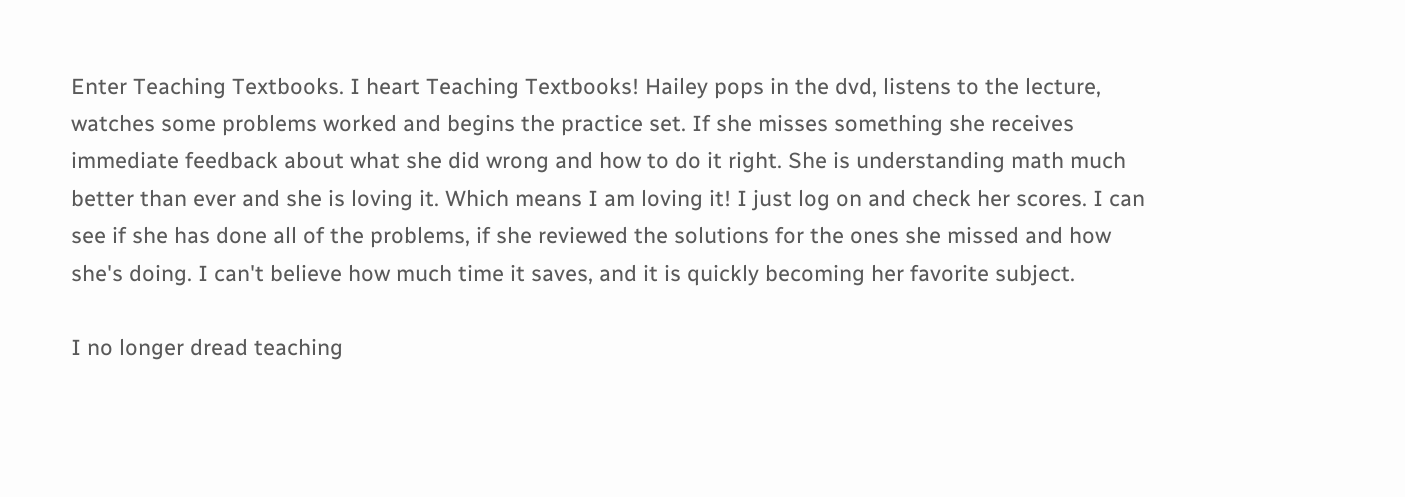Enter Teaching Textbooks. I heart Teaching Textbooks! Hailey pops in the dvd, listens to the lecture, watches some problems worked and begins the practice set. If she misses something she receives immediate feedback about what she did wrong and how to do it right. She is understanding math much better than ever and she is loving it. Which means I am loving it! I just log on and check her scores. I can see if she has done all of the problems, if she reviewed the solutions for the ones she missed and how she's doing. I can't believe how much time it saves, and it is quickly becoming her favorite subject.

I no longer dread teaching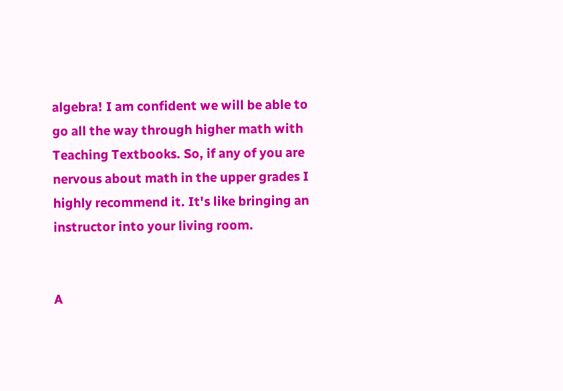algebra! I am confident we will be able to go all the way through higher math with Teaching Textbooks. So, if any of you are nervous about math in the upper grades I highly recommend it. It's like bringing an instructor into your living room.


A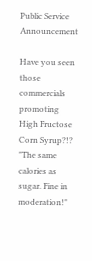Public Service Announcement

Have you seen those commercials promoting High Fructose Corn Syrup?!? "The same calories as sugar. Fine in moderation!"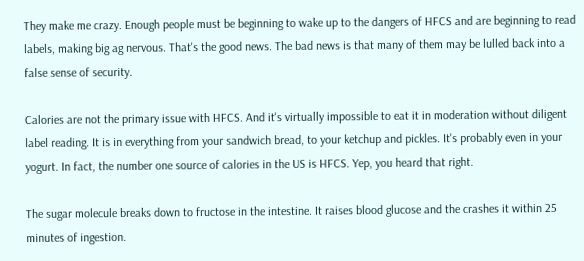They make me crazy. Enough people must be beginning to wake up to the dangers of HFCS and are beginning to read labels, making big ag nervous. That's the good news. The bad news is that many of them may be lulled back into a false sense of security.

Calories are not the primary issue with HFCS. And it's virtually impossible to eat it in moderation without diligent label reading. It is in everything from your sandwich bread, to your ketchup and pickles. It's probably even in your yogurt. In fact, the number one source of calories in the US is HFCS. Yep, you heard that right.

The sugar molecule breaks down to fructose in the intestine. It raises blood glucose and the crashes it within 25 minutes of ingestion.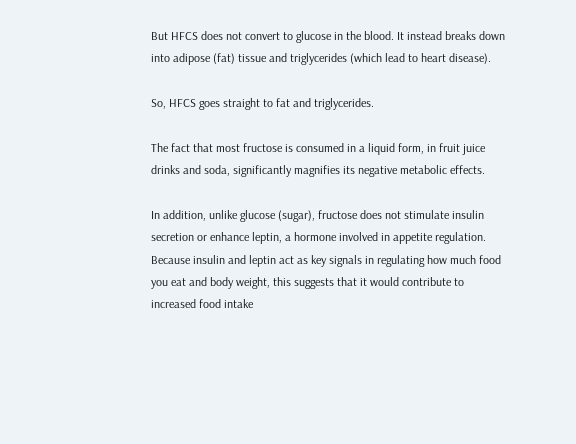But HFCS does not convert to glucose in the blood. It instead breaks down into adipose (fat) tissue and triglycerides (which lead to heart disease).

So, HFCS goes straight to fat and triglycerides.

The fact that most fructose is consumed in a liquid form, in fruit juice drinks and soda, significantly magnifies its negative metabolic effects.

In addition, unlike glucose (sugar), fructose does not stimulate insulin secretion or enhance leptin, a hormone involved in appetite regulation. Because insulin and leptin act as key signals in regulating how much food you eat and body weight, this suggests that it would contribute to increased food intake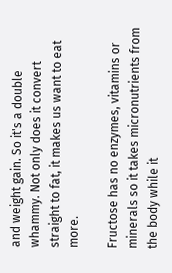and weight gain. So it's a double whammy. Not only does it convert straight to fat, it makes us want to eat more.

Fructose has no enzymes, vitamins or minerals so it takes micronutrients from the body while it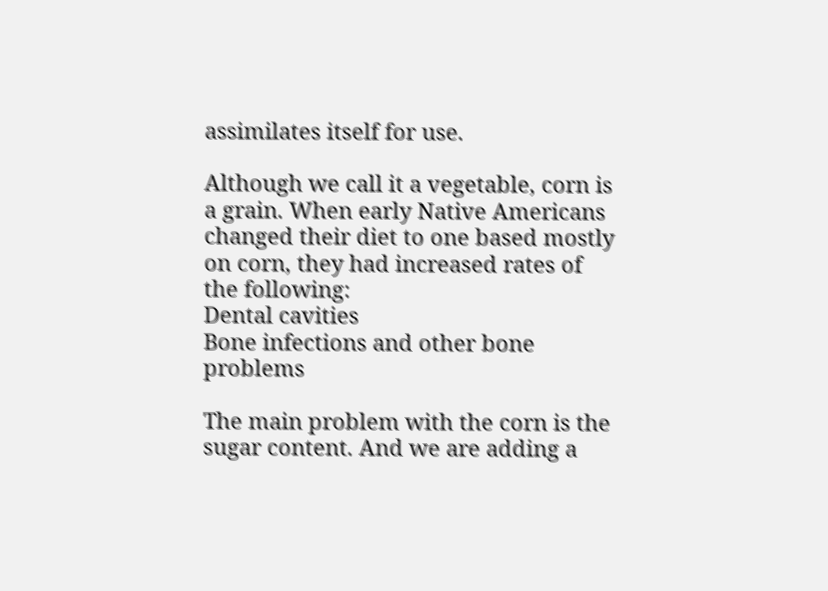assimilates itself for use.

Although we call it a vegetable, corn is a grain. When early Native Americans changed their diet to one based mostly on corn, they had increased rates of the following:
Dental cavities
Bone infections and other bone problems

The main problem with the corn is the sugar content. And we are adding a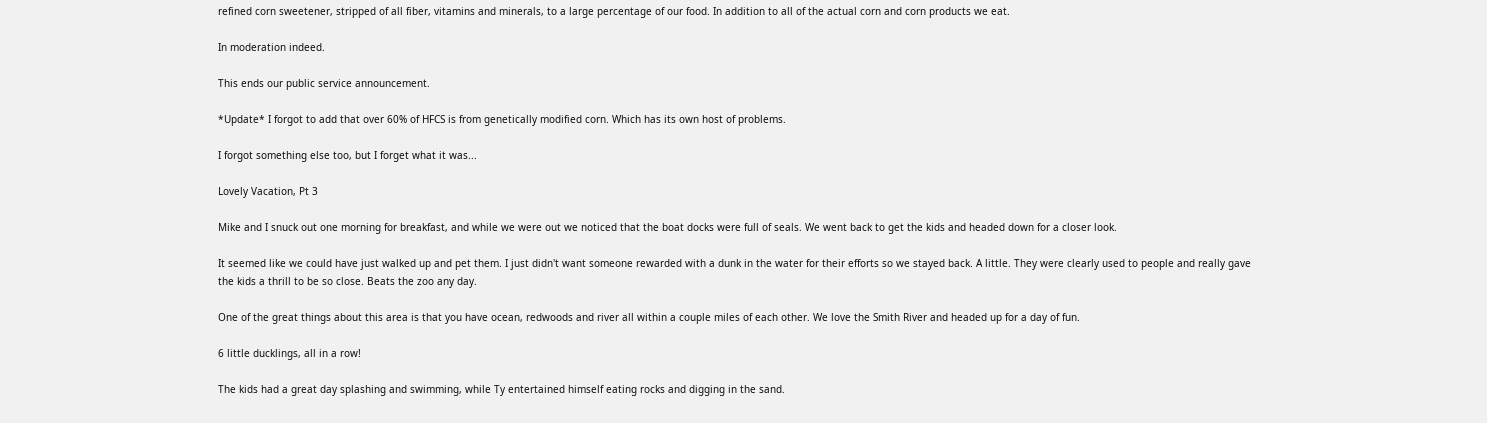refined corn sweetener, stripped of all fiber, vitamins and minerals, to a large percentage of our food. In addition to all of the actual corn and corn products we eat.

In moderation indeed.

This ends our public service announcement.

*Update* I forgot to add that over 60% of HFCS is from genetically modified corn. Which has its own host of problems.

I forgot something else too, but I forget what it was...

Lovely Vacation, Pt 3

Mike and I snuck out one morning for breakfast, and while we were out we noticed that the boat docks were full of seals. We went back to get the kids and headed down for a closer look.

It seemed like we could have just walked up and pet them. I just didn't want someone rewarded with a dunk in the water for their efforts so we stayed back. A little. They were clearly used to people and really gave the kids a thrill to be so close. Beats the zoo any day.

One of the great things about this area is that you have ocean, redwoods and river all within a couple miles of each other. We love the Smith River and headed up for a day of fun.

6 little ducklings, all in a row!

The kids had a great day splashing and swimming, while Ty entertained himself eating rocks and digging in the sand.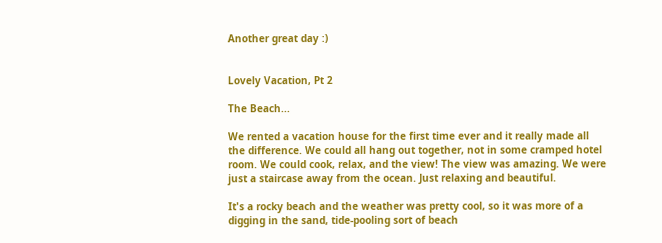Another great day :)


Lovely Vacation, Pt 2

The Beach...

We rented a vacation house for the first time ever and it really made all the difference. We could all hang out together, not in some cramped hotel room. We could cook, relax, and the view! The view was amazing. We were just a staircase away from the ocean. Just relaxing and beautiful.

It's a rocky beach and the weather was pretty cool, so it was more of a digging in the sand, tide-pooling sort of beach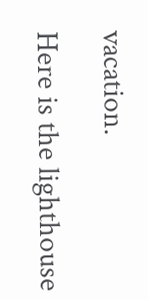vacation.

Here is the lighthouse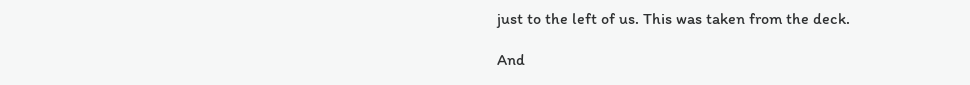just to the left of us. This was taken from the deck.

And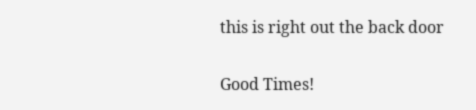this is right out the back door

Good Times!